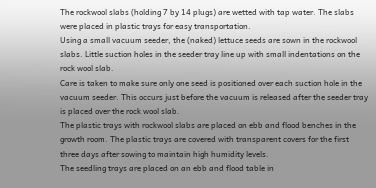The rockwool slabs (holding 7 by 14 plugs) are wetted with tap water. The slabs were placed in plastic trays for easy transportation.
Using a small vacuum seeder, the (naked) lettuce seeds are sown in the rockwool slabs. Little suction holes in the seeder tray line up with small indentations on the rock wool slab.
Care is taken to make sure only one seed is positioned over each suction hole in the vacuum seeder. This occurs just before the vacuum is released after the seeder tray is placed over the rock wool slab.
The plastic trays with rockwool slabs are placed on ebb and flood benches in the growth room. The plastic trays are covered with transparent covers for the first three days after sowing to maintain high humidity levels.
The seedling trays are placed on an ebb and flood table in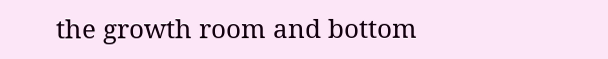the growth room and bottom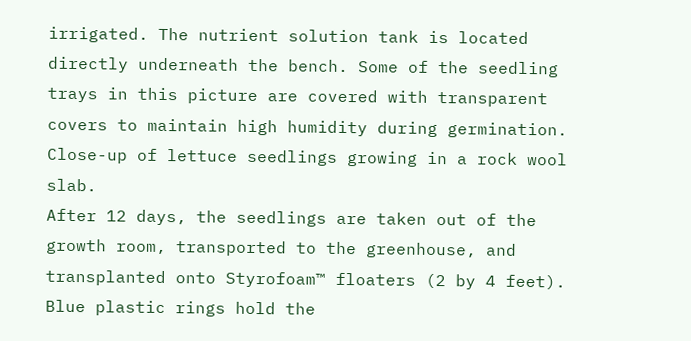irrigated. The nutrient solution tank is located directly underneath the bench. Some of the seedling trays in this picture are covered with transparent covers to maintain high humidity during germination.
Close-up of lettuce seedlings growing in a rock wool slab.
After 12 days, the seedlings are taken out of the growth room, transported to the greenhouse, and transplanted onto Styrofoam™ floaters (2 by 4 feet). Blue plastic rings hold the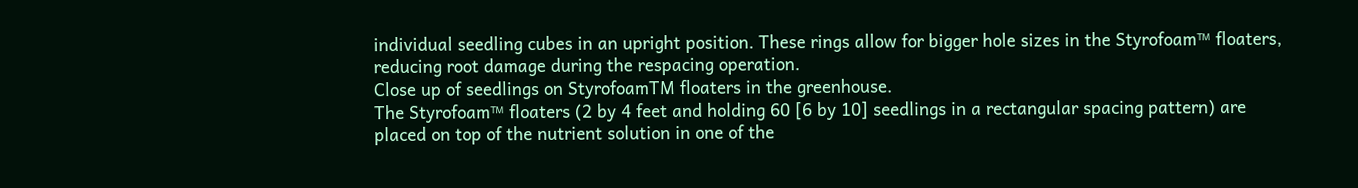individual seedling cubes in an upright position. These rings allow for bigger hole sizes in the Styrofoam™ floaters, reducing root damage during the respacing operation.
Close up of seedlings on StyrofoamTM floaters in the greenhouse.
The Styrofoam™ floaters (2 by 4 feet and holding 60 [6 by 10] seedlings in a rectangular spacing pattern) are placed on top of the nutrient solution in one of the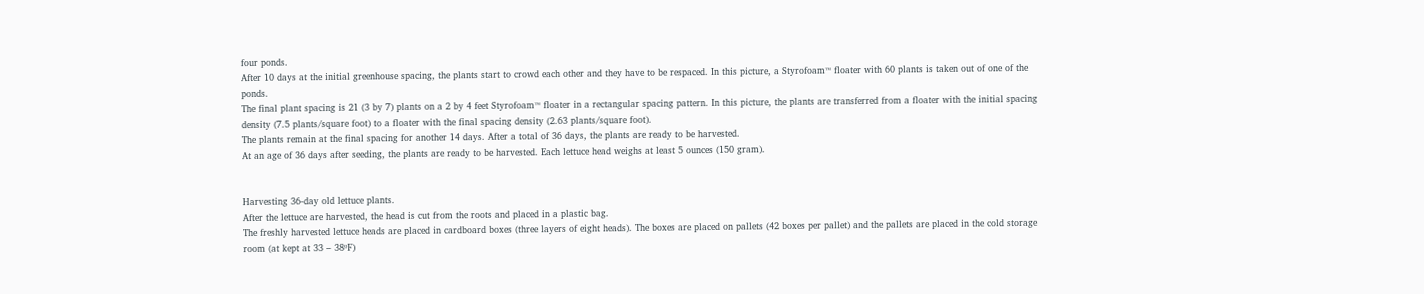four ponds.
After 10 days at the initial greenhouse spacing, the plants start to crowd each other and they have to be respaced. In this picture, a Styrofoam™ floater with 60 plants is taken out of one of the ponds.
The final plant spacing is 21 (3 by 7) plants on a 2 by 4 feet Styrofoam™ floater in a rectangular spacing pattern. In this picture, the plants are transferred from a floater with the initial spacing density (7.5 plants/square foot) to a floater with the final spacing density (2.63 plants/square foot).
The plants remain at the final spacing for another 14 days. After a total of 36 days, the plants are ready to be harvested.
At an age of 36 days after seeding, the plants are ready to be harvested. Each lettuce head weighs at least 5 ounces (150 gram).


Harvesting 36-day old lettuce plants.
After the lettuce are harvested, the head is cut from the roots and placed in a plastic bag.
The freshly harvested lettuce heads are placed in cardboard boxes (three layers of eight heads). The boxes are placed on pallets (42 boxes per pallet) and the pallets are placed in the cold storage room (at kept at 33 – 38ºF)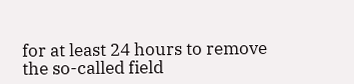for at least 24 hours to remove the so-called field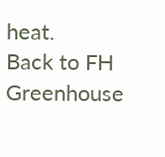heat.
Back to FH Greenhouse